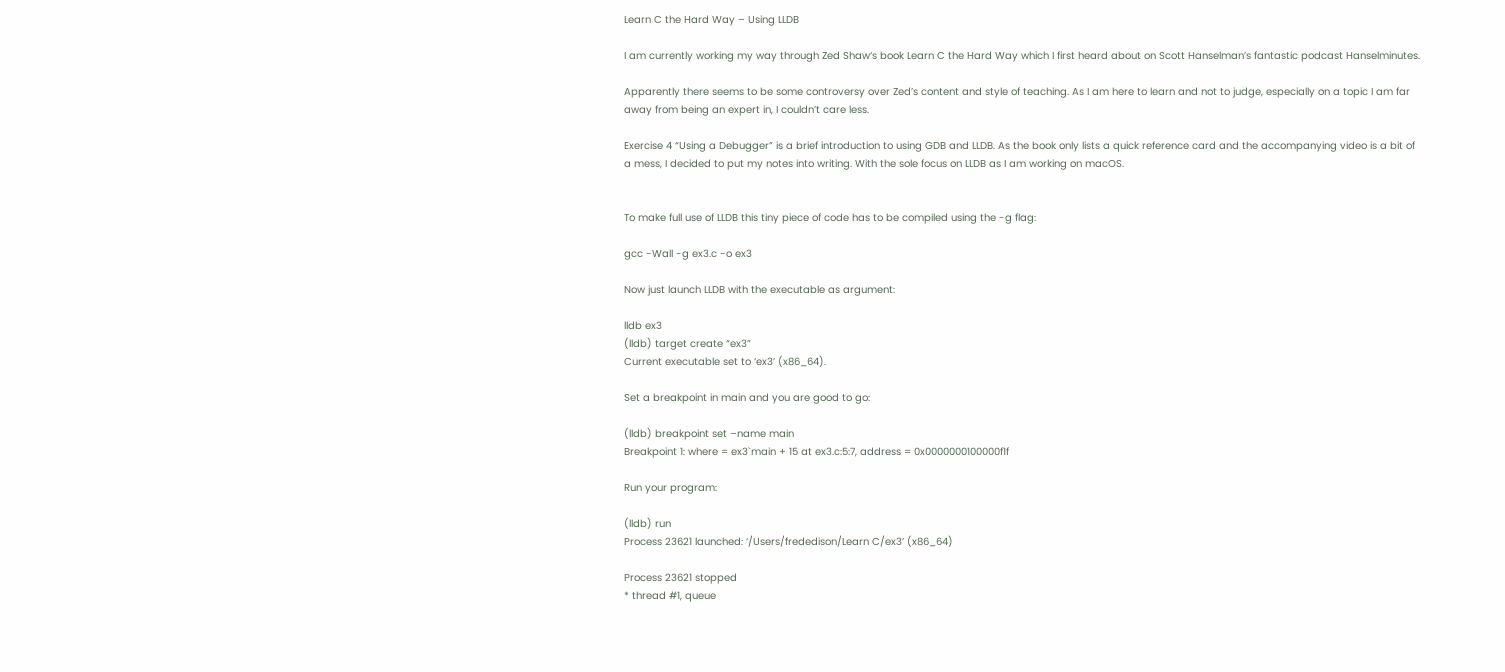Learn C the Hard Way – Using LLDB

I am currently working my way through Zed Shaw‘s book Learn C the Hard Way which I first heard about on Scott Hanselman’s fantastic podcast Hanselminutes.

Apparently there seems to be some controversy over Zed’s content and style of teaching. As I am here to learn and not to judge, especially on a topic I am far away from being an expert in, I couldn’t care less.

Exercise 4 “Using a Debugger” is a brief introduction to using GDB and LLDB. As the book only lists a quick reference card and the accompanying video is a bit of a mess, I decided to put my notes into writing. With the sole focus on LLDB as I am working on macOS.


To make full use of LLDB this tiny piece of code has to be compiled using the -g flag:

gcc -Wall -g ex3.c -o ex3

Now just launch LLDB with the executable as argument:

lldb ex3
(lldb) target create “ex3”
Current executable set to ‘ex3’ (x86_64).

Set a breakpoint in main and you are good to go:

(lldb) breakpoint set –name main
Breakpoint 1: where = ex3`main + 15 at ex3.c:5:7, address = 0x0000000100000f1f

Run your program:

(lldb) run
Process 23621 launched: ‘/Users/frededison/Learn C/ex3’ (x86_64)

Process 23621 stopped
* thread #1, queue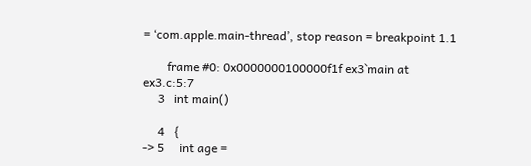= ‘com.apple.main-thread’, stop reason = breakpoint 1.1

        frame #0: 0x0000000100000f1f ex3`main at ex3.c:5:7
     3   int main()

     4   {
-> 5     int age =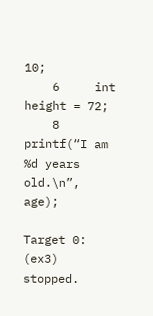10;
    6     int height = 72;
    8     printf(“I am %d years old.\n”, age);

Target 0: (ex3) stopped.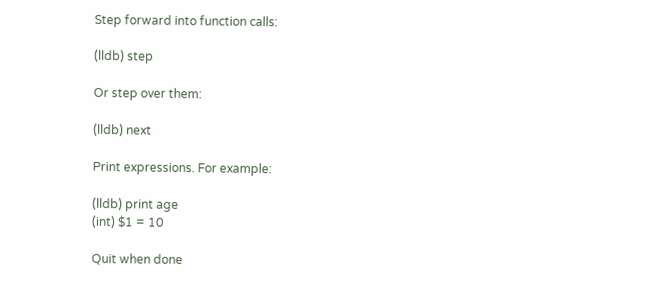Step forward into function calls:

(lldb) step

Or step over them:

(lldb) next

Print expressions. For example:

(lldb) print age
(int) $1 = 10

Quit when done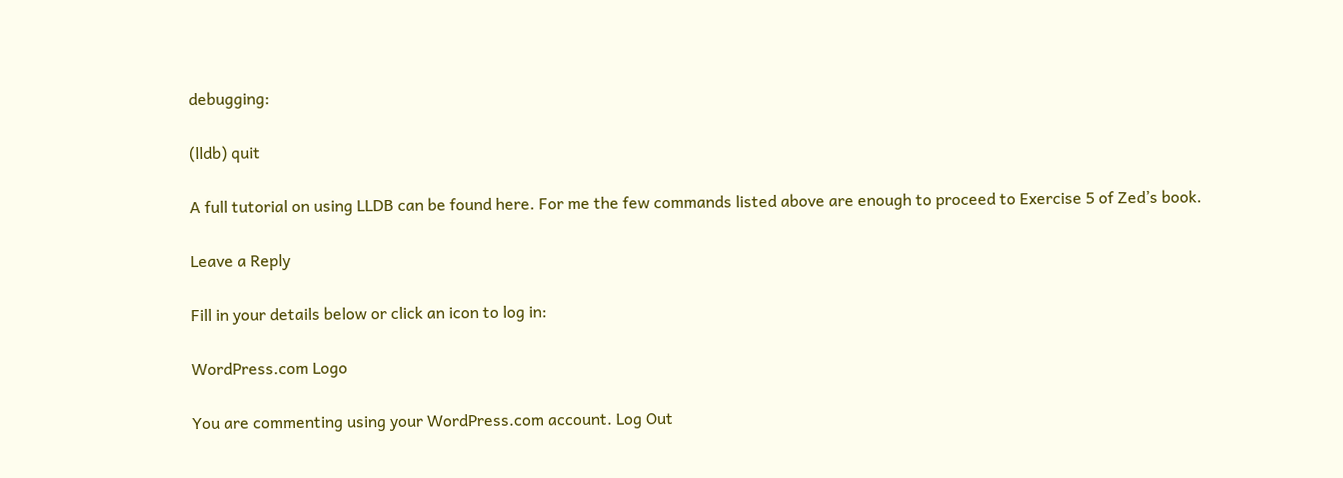debugging:

(lldb) quit

A full tutorial on using LLDB can be found here. For me the few commands listed above are enough to proceed to Exercise 5 of Zed’s book.

Leave a Reply

Fill in your details below or click an icon to log in:

WordPress.com Logo

You are commenting using your WordPress.com account. Log Out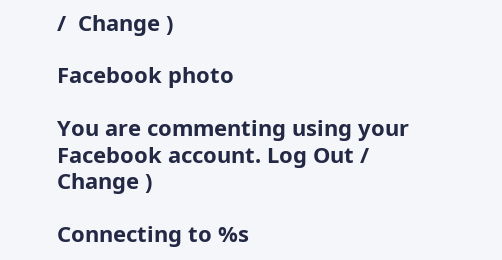/  Change )

Facebook photo

You are commenting using your Facebook account. Log Out /  Change )

Connecting to %s